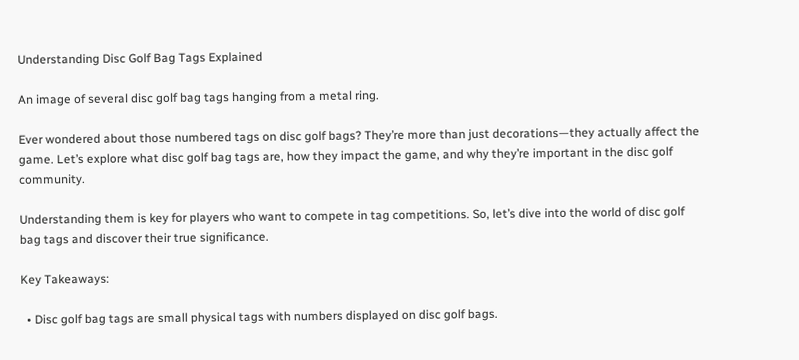Understanding Disc Golf Bag Tags Explained

An image of several disc golf bag tags hanging from a metal ring.

Ever wondered about those numbered tags on disc golf bags? They’re more than just decorations—they actually affect the game. Let’s explore what disc golf bag tags are, how they impact the game, and why they’re important in the disc golf community.

Understanding them is key for players who want to compete in tag competitions. So, let’s dive into the world of disc golf bag tags and discover their true significance.

Key Takeaways:

  • Disc golf bag tags are small physical tags with numbers displayed on disc golf bags.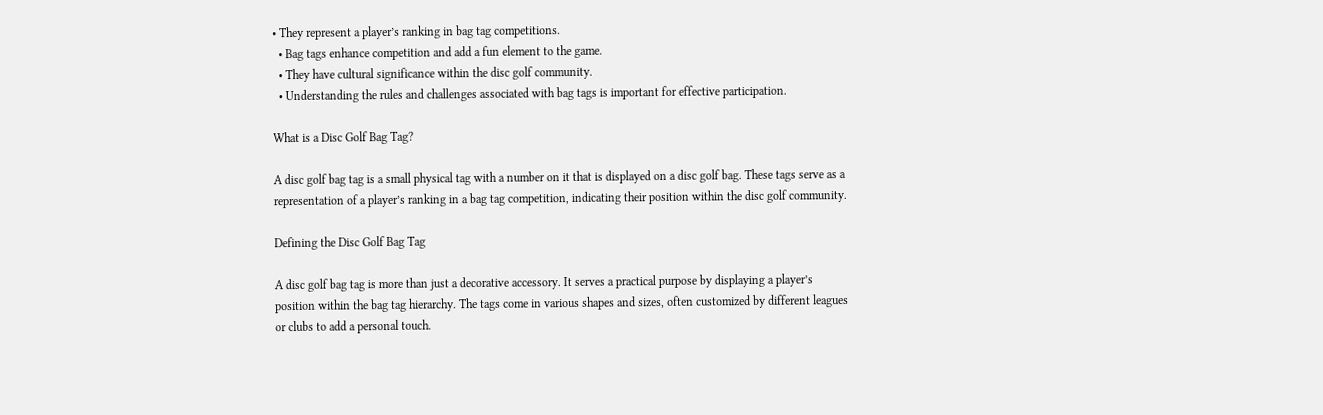• They represent a player’s ranking in bag tag competitions.
  • Bag tags enhance competition and add a fun element to the game.
  • They have cultural significance within the disc golf community.
  • Understanding the rules and challenges associated with bag tags is important for effective participation.

What is a Disc Golf Bag Tag?

A disc golf bag tag is a small physical tag with a number on it that is displayed on a disc golf bag. These tags serve as a representation of a player’s ranking in a bag tag competition, indicating their position within the disc golf community.

Defining the Disc Golf Bag Tag

A disc golf bag tag is more than just a decorative accessory. It serves a practical purpose by displaying a player’s position within the bag tag hierarchy. The tags come in various shapes and sizes, often customized by different leagues or clubs to add a personal touch.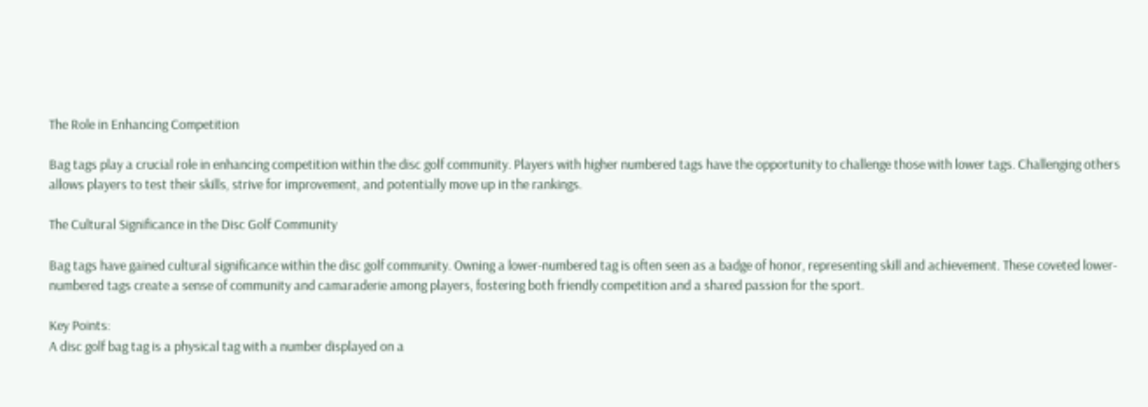The Role in Enhancing Competition

Bag tags play a crucial role in enhancing competition within the disc golf community. Players with higher numbered tags have the opportunity to challenge those with lower tags. Challenging others allows players to test their skills, strive for improvement, and potentially move up in the rankings.

The Cultural Significance in the Disc Golf Community

Bag tags have gained cultural significance within the disc golf community. Owning a lower-numbered tag is often seen as a badge of honor, representing skill and achievement. These coveted lower-numbered tags create a sense of community and camaraderie among players, fostering both friendly competition and a shared passion for the sport.

Key Points:
A disc golf bag tag is a physical tag with a number displayed on a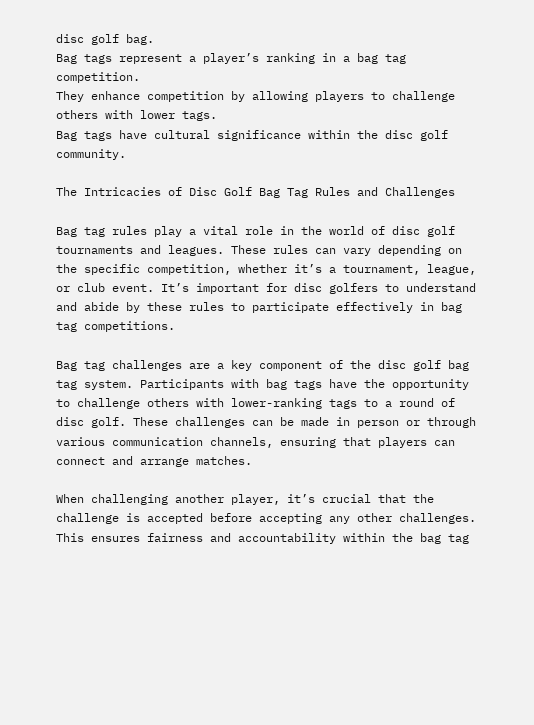disc golf bag.
Bag tags represent a player’s ranking in a bag tag competition.
They enhance competition by allowing players to challenge others with lower tags.
Bag tags have cultural significance within the disc golf community.

The Intricacies of Disc Golf Bag Tag Rules and Challenges

Bag tag rules play a vital role in the world of disc golf tournaments and leagues. These rules can vary depending on the specific competition, whether it’s a tournament, league, or club event. It’s important for disc golfers to understand and abide by these rules to participate effectively in bag tag competitions.

Bag tag challenges are a key component of the disc golf bag tag system. Participants with bag tags have the opportunity to challenge others with lower-ranking tags to a round of disc golf. These challenges can be made in person or through various communication channels, ensuring that players can connect and arrange matches.

When challenging another player, it’s crucial that the challenge is accepted before accepting any other challenges. This ensures fairness and accountability within the bag tag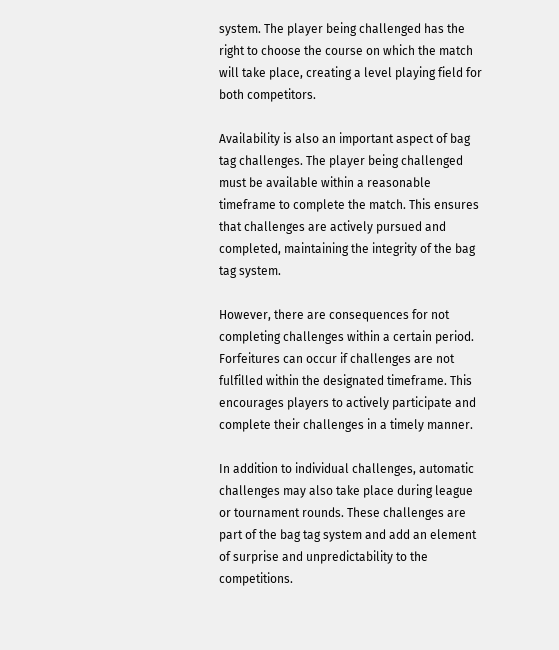system. The player being challenged has the right to choose the course on which the match will take place, creating a level playing field for both competitors.

Availability is also an important aspect of bag tag challenges. The player being challenged must be available within a reasonable timeframe to complete the match. This ensures that challenges are actively pursued and completed, maintaining the integrity of the bag tag system.

However, there are consequences for not completing challenges within a certain period. Forfeitures can occur if challenges are not fulfilled within the designated timeframe. This encourages players to actively participate and complete their challenges in a timely manner.

In addition to individual challenges, automatic challenges may also take place during league or tournament rounds. These challenges are part of the bag tag system and add an element of surprise and unpredictability to the competitions.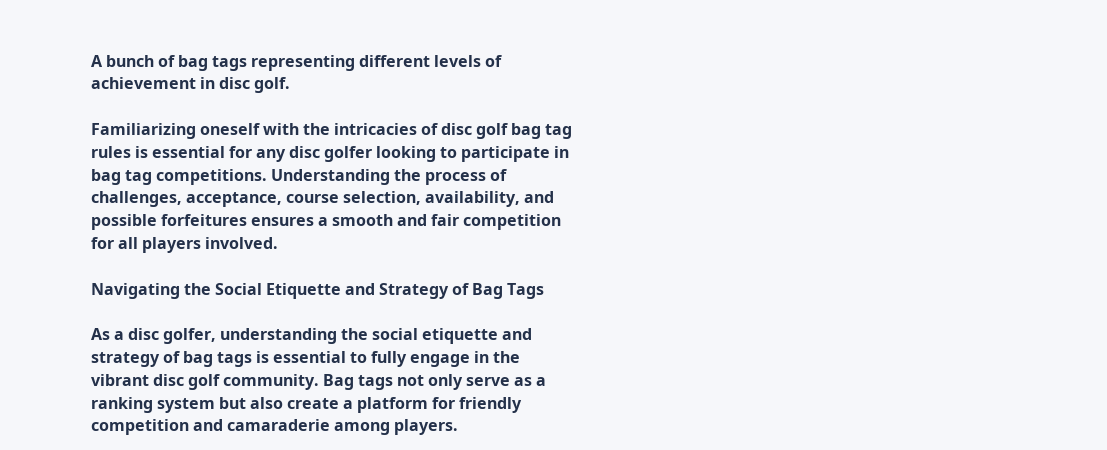A bunch of bag tags representing different levels of achievement in disc golf.

Familiarizing oneself with the intricacies of disc golf bag tag rules is essential for any disc golfer looking to participate in bag tag competitions. Understanding the process of challenges, acceptance, course selection, availability, and possible forfeitures ensures a smooth and fair competition for all players involved.

Navigating the Social Etiquette and Strategy of Bag Tags

As a disc golfer, understanding the social etiquette and strategy of bag tags is essential to fully engage in the vibrant disc golf community. Bag tags not only serve as a ranking system but also create a platform for friendly competition and camaraderie among players.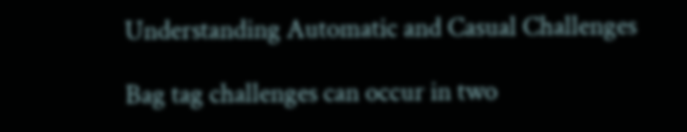Understanding Automatic and Casual Challenges

Bag tag challenges can occur in two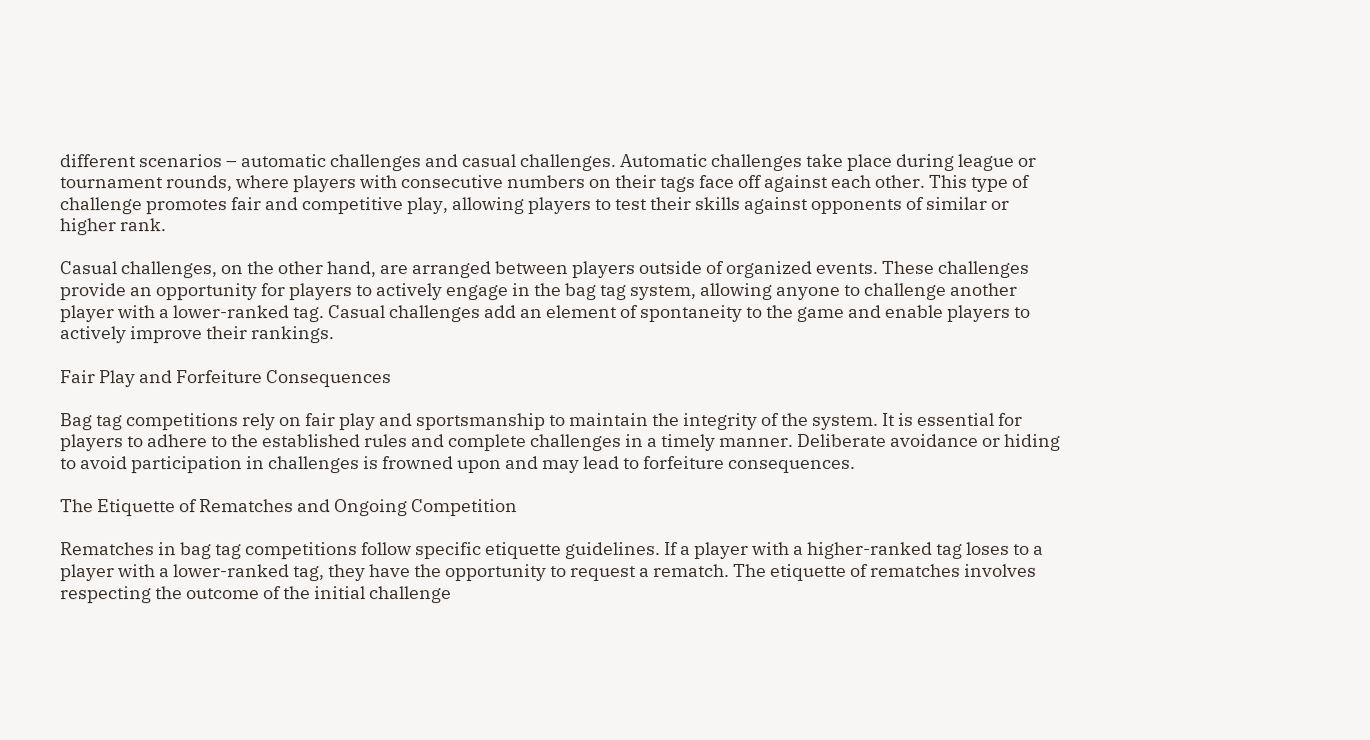different scenarios – automatic challenges and casual challenges. Automatic challenges take place during league or tournament rounds, where players with consecutive numbers on their tags face off against each other. This type of challenge promotes fair and competitive play, allowing players to test their skills against opponents of similar or higher rank.

Casual challenges, on the other hand, are arranged between players outside of organized events. These challenges provide an opportunity for players to actively engage in the bag tag system, allowing anyone to challenge another player with a lower-ranked tag. Casual challenges add an element of spontaneity to the game and enable players to actively improve their rankings.

Fair Play and Forfeiture Consequences

Bag tag competitions rely on fair play and sportsmanship to maintain the integrity of the system. It is essential for players to adhere to the established rules and complete challenges in a timely manner. Deliberate avoidance or hiding to avoid participation in challenges is frowned upon and may lead to forfeiture consequences.

The Etiquette of Rematches and Ongoing Competition

Rematches in bag tag competitions follow specific etiquette guidelines. If a player with a higher-ranked tag loses to a player with a lower-ranked tag, they have the opportunity to request a rematch. The etiquette of rematches involves respecting the outcome of the initial challenge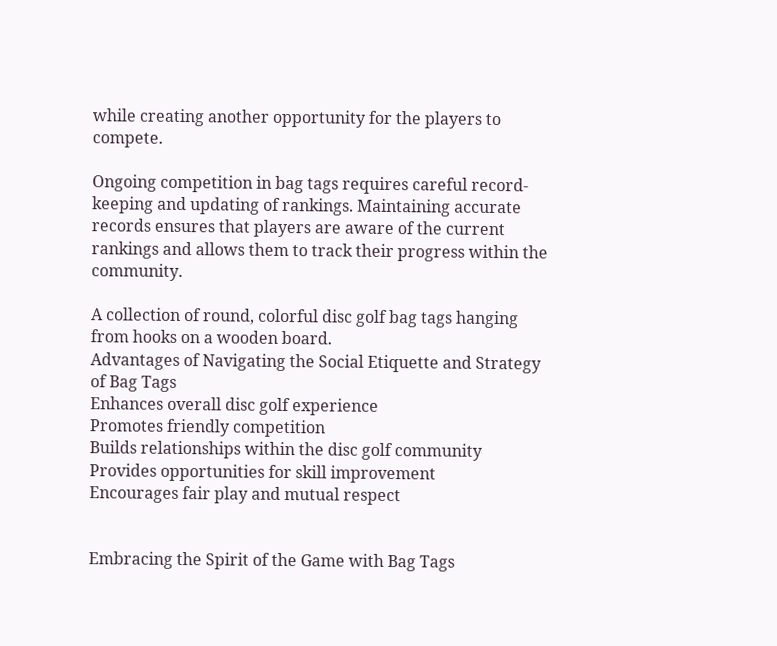while creating another opportunity for the players to compete.

Ongoing competition in bag tags requires careful record-keeping and updating of rankings. Maintaining accurate records ensures that players are aware of the current rankings and allows them to track their progress within the community.

A collection of round, colorful disc golf bag tags hanging from hooks on a wooden board.
Advantages of Navigating the Social Etiquette and Strategy of Bag Tags
Enhances overall disc golf experience
Promotes friendly competition
Builds relationships within the disc golf community
Provides opportunities for skill improvement
Encourages fair play and mutual respect


Embracing the Spirit of the Game with Bag Tags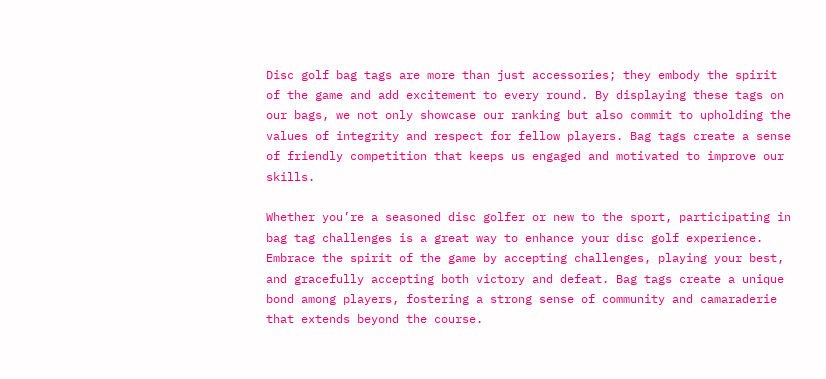Disc golf bag tags are more than just accessories; they embody the spirit of the game and add excitement to every round. By displaying these tags on our bags, we not only showcase our ranking but also commit to upholding the values of integrity and respect for fellow players. Bag tags create a sense of friendly competition that keeps us engaged and motivated to improve our skills.

Whether you’re a seasoned disc golfer or new to the sport, participating in bag tag challenges is a great way to enhance your disc golf experience. Embrace the spirit of the game by accepting challenges, playing your best, and gracefully accepting both victory and defeat. Bag tags create a unique bond among players, fostering a strong sense of community and camaraderie that extends beyond the course.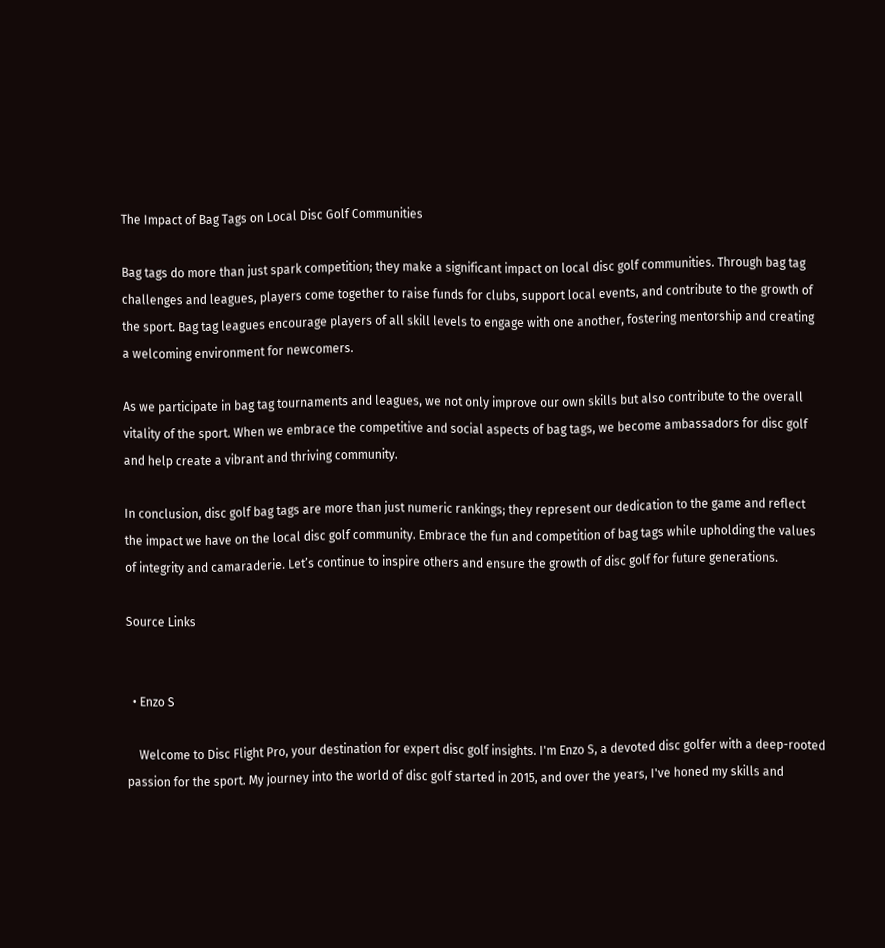The Impact of Bag Tags on Local Disc Golf Communities

Bag tags do more than just spark competition; they make a significant impact on local disc golf communities. Through bag tag challenges and leagues, players come together to raise funds for clubs, support local events, and contribute to the growth of the sport. Bag tag leagues encourage players of all skill levels to engage with one another, fostering mentorship and creating a welcoming environment for newcomers.

As we participate in bag tag tournaments and leagues, we not only improve our own skills but also contribute to the overall vitality of the sport. When we embrace the competitive and social aspects of bag tags, we become ambassadors for disc golf and help create a vibrant and thriving community.

In conclusion, disc golf bag tags are more than just numeric rankings; they represent our dedication to the game and reflect the impact we have on the local disc golf community. Embrace the fun and competition of bag tags while upholding the values of integrity and camaraderie. Let’s continue to inspire others and ensure the growth of disc golf for future generations.

Source Links


  • Enzo S

    Welcome to Disc Flight Pro, your destination for expert disc golf insights. I'm Enzo S, a devoted disc golfer with a deep-rooted passion for the sport. My journey into the world of disc golf started in 2015, and over the years, I've honed my skills and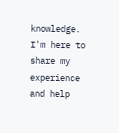knowledge. I'm here to share my experience and help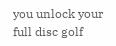you unlock your full disc golf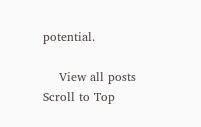potential.

    View all posts
Scroll to Top